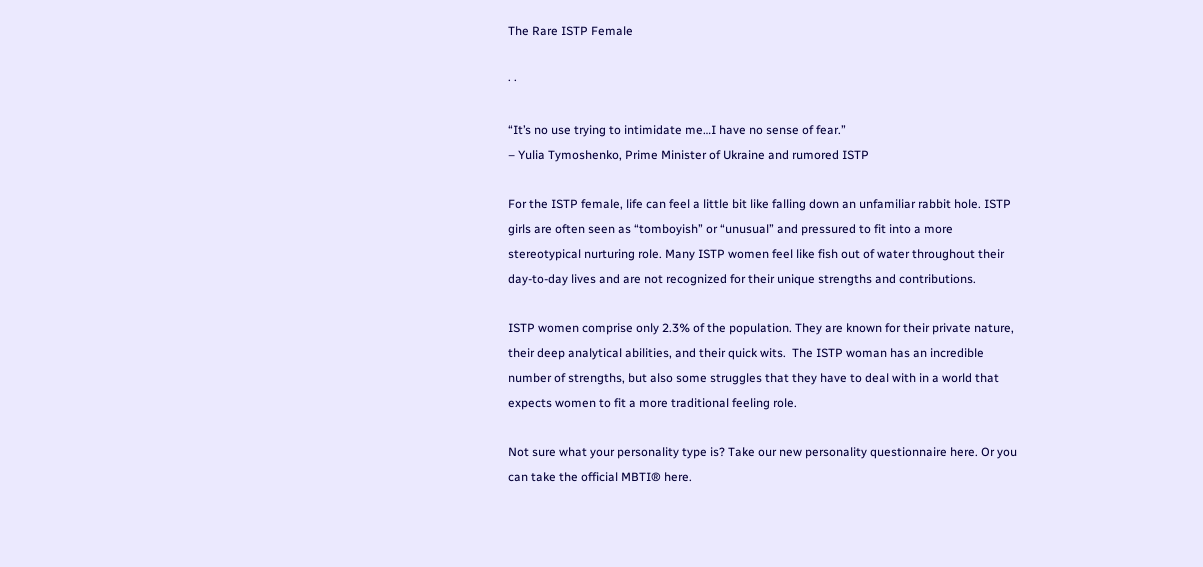The Rare ISTP Female

· ·

“It’s no use trying to intimidate me…I have no sense of fear.”
– Yulia Tymoshenko, Prime Minister of Ukraine and rumored ISTP

For the ISTP female, life can feel a little bit like falling down an unfamiliar rabbit hole. ISTP girls are often seen as “tomboyish” or “unusual” and pressured to fit into a more stereotypical nurturing role. Many ISTP women feel like fish out of water throughout their day-to-day lives and are not recognized for their unique strengths and contributions.

ISTP women comprise only 2.3% of the population. They are known for their private nature, their deep analytical abilities, and their quick wits.  The ISTP woman has an incredible number of strengths, but also some struggles that they have to deal with in a world that expects women to fit a more traditional feeling role.

Not sure what your personality type is? Take our new personality questionnaire here. Or you can take the official MBTI® here.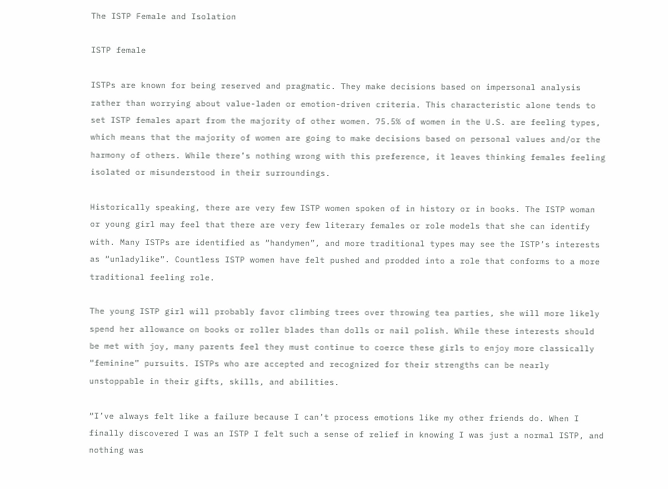The ISTP Female and Isolation

ISTP female

ISTPs are known for being reserved and pragmatic. They make decisions based on impersonal analysis rather than worrying about value-laden or emotion-driven criteria. This characteristic alone tends to set ISTP females apart from the majority of other women. 75.5% of women in the U.S. are feeling types, which means that the majority of women are going to make decisions based on personal values and/or the harmony of others. While there’s nothing wrong with this preference, it leaves thinking females feeling isolated or misunderstood in their surroundings.

Historically speaking, there are very few ISTP women spoken of in history or in books. The ISTP woman or young girl may feel that there are very few literary females or role models that she can identify with. Many ISTPs are identified as “handymen”, and more traditional types may see the ISTP’s interests as “unladylike”. Countless ISTP women have felt pushed and prodded into a role that conforms to a more traditional feeling role.

The young ISTP girl will probably favor climbing trees over throwing tea parties, she will more likely spend her allowance on books or roller blades than dolls or nail polish. While these interests should be met with joy, many parents feel they must continue to coerce these girls to enjoy more classically “feminine” pursuits. ISTPs who are accepted and recognized for their strengths can be nearly unstoppable in their gifts, skills, and abilities.

“I’ve always felt like a failure because I can’t process emotions like my other friends do. When I finally discovered I was an ISTP I felt such a sense of relief in knowing I was just a normal ISTP, and nothing was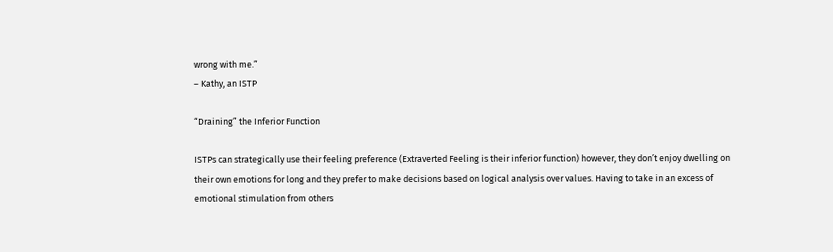wrong with me.”
– Kathy, an ISTP

“Draining” the Inferior Function

ISTPs can strategically use their feeling preference (Extraverted Feeling is their inferior function) however, they don’t enjoy dwelling on their own emotions for long and they prefer to make decisions based on logical analysis over values. Having to take in an excess of emotional stimulation from others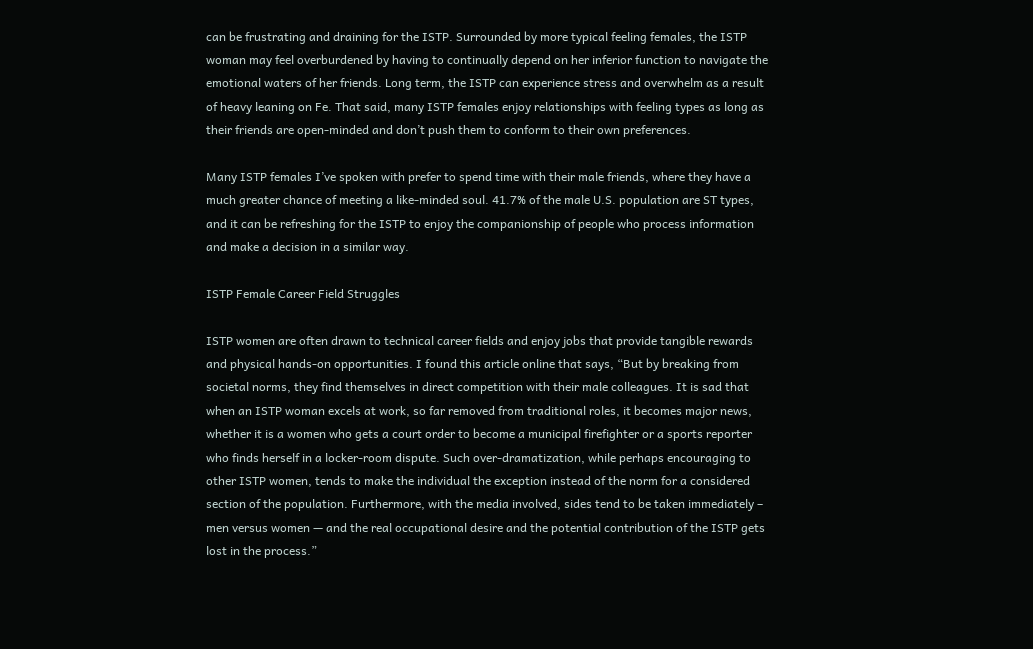can be frustrating and draining for the ISTP. Surrounded by more typical feeling females, the ISTP woman may feel overburdened by having to continually depend on her inferior function to navigate the emotional waters of her friends. Long term, the ISTP can experience stress and overwhelm as a result of heavy leaning on Fe. That said, many ISTP females enjoy relationships with feeling types as long as their friends are open-minded and don’t push them to conform to their own preferences.

Many ISTP females I’ve spoken with prefer to spend time with their male friends, where they have a much greater chance of meeting a like-minded soul. 41.7% of the male U.S. population are ST types, and it can be refreshing for the ISTP to enjoy the companionship of people who process information and make a decision in a similar way.

ISTP Female Career Field Struggles

ISTP women are often drawn to technical career fields and enjoy jobs that provide tangible rewards and physical hands-on opportunities. I found this article online that says, “But by breaking from societal norms, they find themselves in direct competition with their male colleagues. It is sad that when an ISTP woman excels at work, so far removed from traditional roles, it becomes major news, whether it is a women who gets a court order to become a municipal firefighter or a sports reporter who finds herself in a locker-room dispute. Such over-dramatization, while perhaps encouraging to other ISTP women, tends to make the individual the exception instead of the norm for a considered section of the population. Furthermore, with the media involved, sides tend to be taken immediately – men versus women — and the real occupational desire and the potential contribution of the ISTP gets lost in the process.”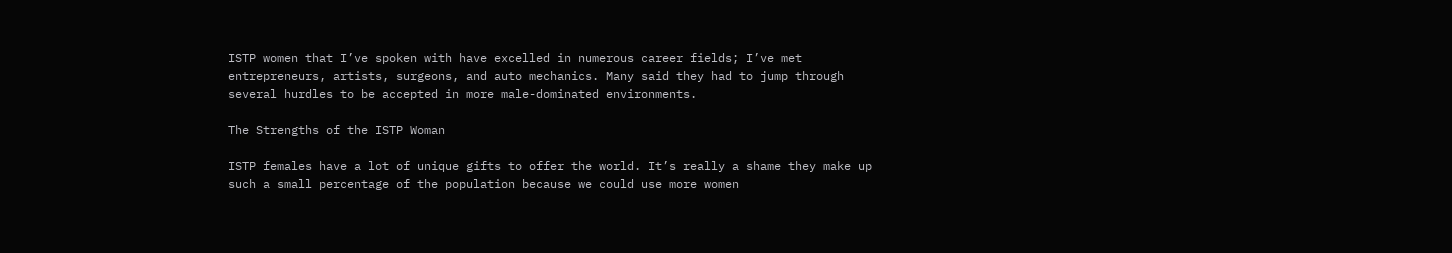ISTP women that I’ve spoken with have excelled in numerous career fields; I’ve met entrepreneurs, artists, surgeons, and auto mechanics. Many said they had to jump through several hurdles to be accepted in more male-dominated environments.

The Strengths of the ISTP Woman

ISTP females have a lot of unique gifts to offer the world. It’s really a shame they make up such a small percentage of the population because we could use more women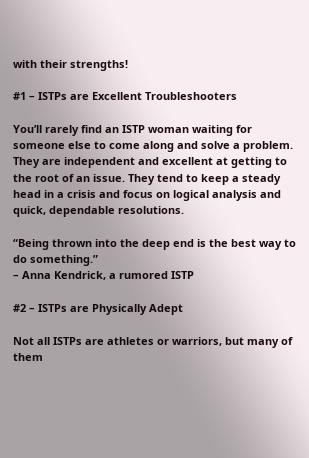with their strengths!

#1 – ISTPs are Excellent Troubleshooters

You’ll rarely find an ISTP woman waiting for someone else to come along and solve a problem. They are independent and excellent at getting to the root of an issue. They tend to keep a steady head in a crisis and focus on logical analysis and quick, dependable resolutions.

“Being thrown into the deep end is the best way to do something.”
– Anna Kendrick, a rumored ISTP

#2 – ISTPs are Physically Adept

Not all ISTPs are athletes or warriors, but many of them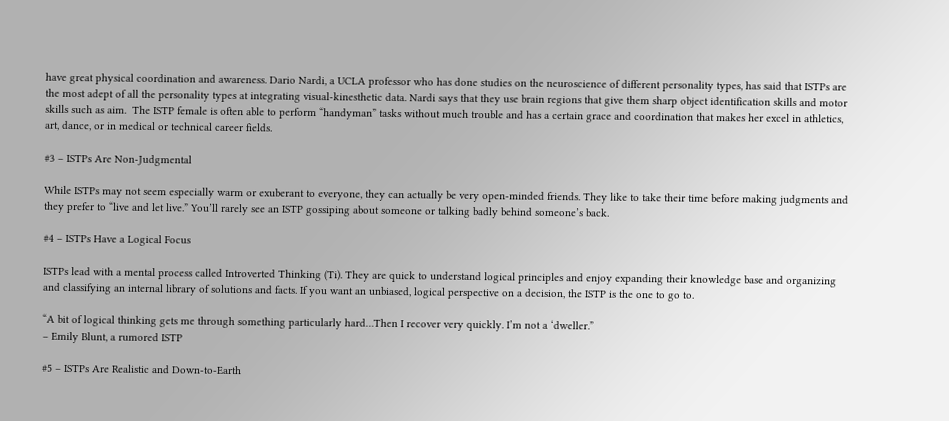have great physical coordination and awareness. Dario Nardi, a UCLA professor who has done studies on the neuroscience of different personality types, has said that ISTPs are the most adept of all the personality types at integrating visual-kinesthetic data. Nardi says that they use brain regions that give them sharp object identification skills and motor skills such as aim.  The ISTP female is often able to perform “handyman” tasks without much trouble and has a certain grace and coordination that makes her excel in athletics, art, dance, or in medical or technical career fields.

#3 – ISTPs Are Non-Judgmental

While ISTPs may not seem especially warm or exuberant to everyone, they can actually be very open-minded friends. They like to take their time before making judgments and they prefer to “live and let live.” You’ll rarely see an ISTP gossiping about someone or talking badly behind someone’s back.

#4 – ISTPs Have a Logical Focus

ISTPs lead with a mental process called Introverted Thinking (Ti). They are quick to understand logical principles and enjoy expanding their knowledge base and organizing and classifying an internal library of solutions and facts. If you want an unbiased, logical perspective on a decision, the ISTP is the one to go to.

“A bit of logical thinking gets me through something particularly hard…Then I recover very quickly. I’m not a ‘dweller.”
– Emily Blunt, a rumored ISTP

#5 – ISTPs Are Realistic and Down-to-Earth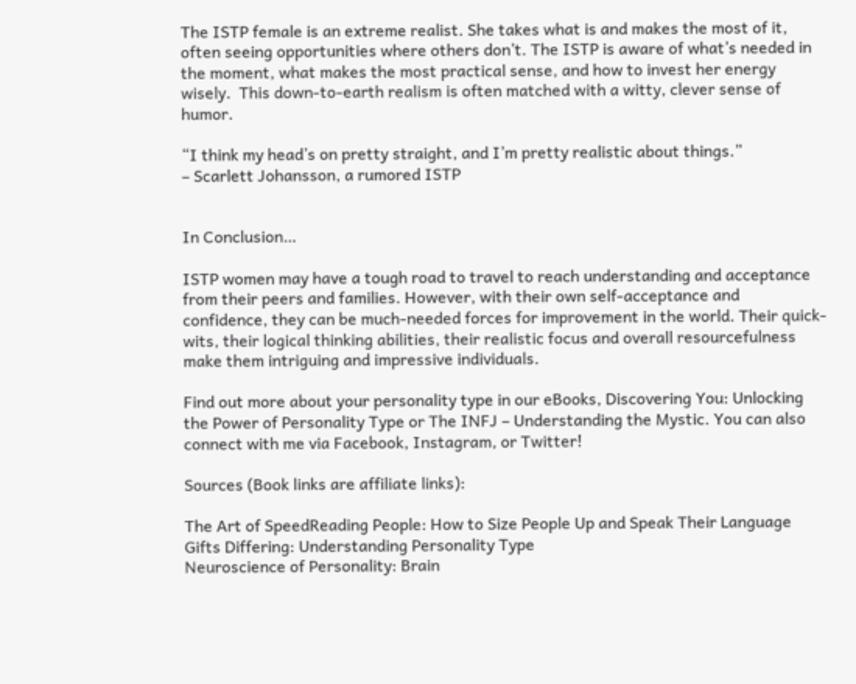The ISTP female is an extreme realist. She takes what is and makes the most of it, often seeing opportunities where others don’t. The ISTP is aware of what’s needed in the moment, what makes the most practical sense, and how to invest her energy wisely.  This down-to-earth realism is often matched with a witty, clever sense of humor.

“I think my head’s on pretty straight, and I’m pretty realistic about things.”
– Scarlett Johansson, a rumored ISTP


In Conclusion…

ISTP women may have a tough road to travel to reach understanding and acceptance from their peers and families. However, with their own self-acceptance and confidence, they can be much-needed forces for improvement in the world. Their quick-wits, their logical thinking abilities, their realistic focus and overall resourcefulness make them intriguing and impressive individuals.

Find out more about your personality type in our eBooks, Discovering You: Unlocking the Power of Personality Type or The INFJ – Understanding the Mystic. You can also connect with me via Facebook, Instagram, or Twitter!

Sources (Book links are affiliate links):

The Art of SpeedReading People: How to Size People Up and Speak Their Language
Gifts Differing: Understanding Personality Type
Neuroscience of Personality: Brain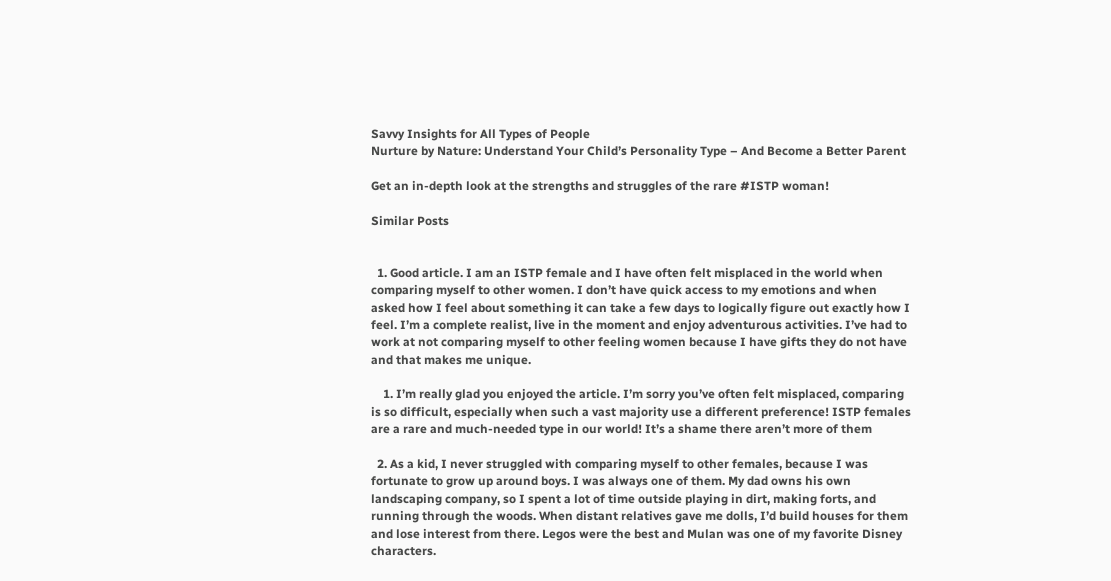Savvy Insights for All Types of People
Nurture by Nature: Understand Your Child’s Personality Type – And Become a Better Parent

Get an in-depth look at the strengths and struggles of the rare #ISTP woman!

Similar Posts


  1. Good article. I am an ISTP female and I have often felt misplaced in the world when comparing myself to other women. I don’t have quick access to my emotions and when asked how I feel about something it can take a few days to logically figure out exactly how I feel. I’m a complete realist, live in the moment and enjoy adventurous activities. I’ve had to work at not comparing myself to other feeling women because I have gifts they do not have and that makes me unique.

    1. I’m really glad you enjoyed the article. I’m sorry you’ve often felt misplaced, comparing is so difficult, especially when such a vast majority use a different preference! ISTP females are a rare and much-needed type in our world! It’s a shame there aren’t more of them

  2. As a kid, I never struggled with comparing myself to other females, because I was fortunate to grow up around boys. I was always one of them. My dad owns his own landscaping company, so I spent a lot of time outside playing in dirt, making forts, and running through the woods. When distant relatives gave me dolls, I’d build houses for them and lose interest from there. Legos were the best and Mulan was one of my favorite Disney characters.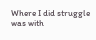Where I did struggle was with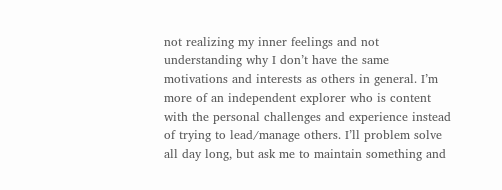not realizing my inner feelings and not understanding why I don’t have the same motivations and interests as others in general. I’m more of an independent explorer who is content with the personal challenges and experience instead of trying to lead/manage others. I’ll problem solve all day long, but ask me to maintain something and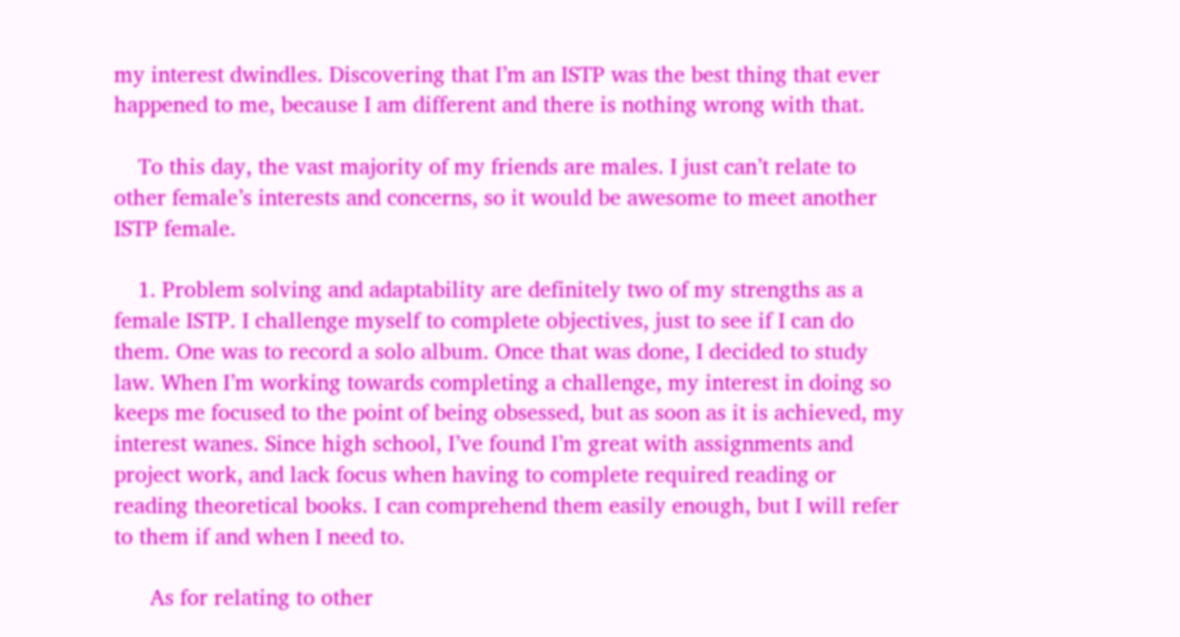my interest dwindles. Discovering that I’m an ISTP was the best thing that ever happened to me, because I am different and there is nothing wrong with that.

    To this day, the vast majority of my friends are males. I just can’t relate to other female’s interests and concerns, so it would be awesome to meet another ISTP female.

    1. Problem solving and adaptability are definitely two of my strengths as a female ISTP. I challenge myself to complete objectives, just to see if I can do them. One was to record a solo album. Once that was done, I decided to study law. When I’m working towards completing a challenge, my interest in doing so keeps me focused to the point of being obsessed, but as soon as it is achieved, my interest wanes. Since high school, I’ve found I’m great with assignments and project work, and lack focus when having to complete required reading or reading theoretical books. I can comprehend them easily enough, but I will refer to them if and when I need to.

      As for relating to other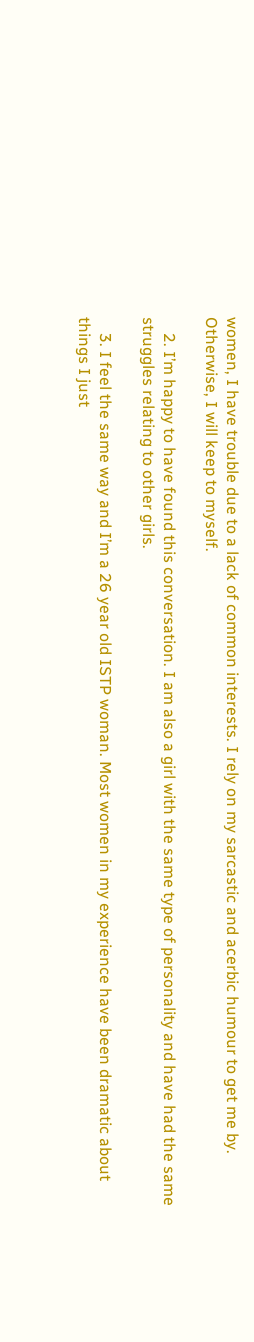women, I have trouble due to a lack of common interests. I rely on my sarcastic and acerbic humour to get me by. Otherwise, I will keep to myself.

    2. I’m happy to have found this conversation. I am also a girl with the same type of personality and have had the same struggles relating to other girls.

    3. I feel the same way and I’m a 26 year old ISTP woman. Most women in my experience have been dramatic about things I just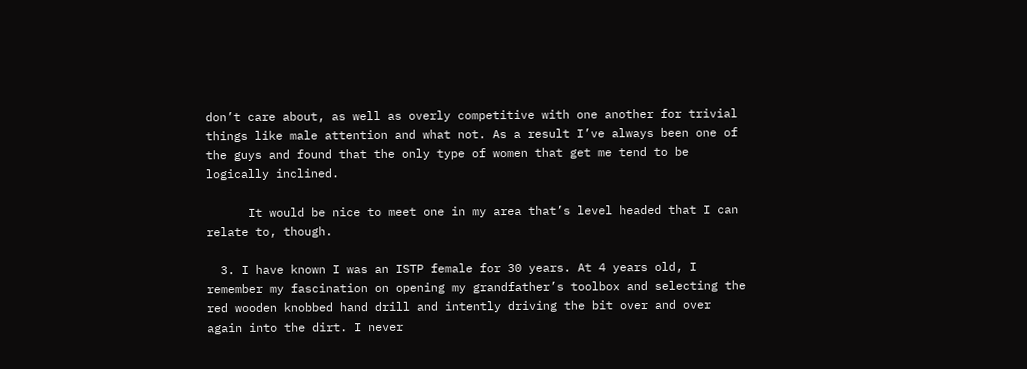don’t care about, as well as overly competitive with one another for trivial things like male attention and what not. As a result I’ve always been one of the guys and found that the only type of women that get me tend to be logically inclined.

      It would be nice to meet one in my area that’s level headed that I can relate to, though.

  3. I have known I was an ISTP female for 30 years. At 4 years old, I remember my fascination on opening my grandfather’s toolbox and selecting the red wooden knobbed hand drill and intently driving the bit over and over again into the dirt. I never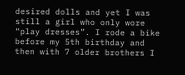desired dolls and yet I was still a girl who only wore “play dresses”. I rode a bike before my 5th birthday and then with 7 older brothers I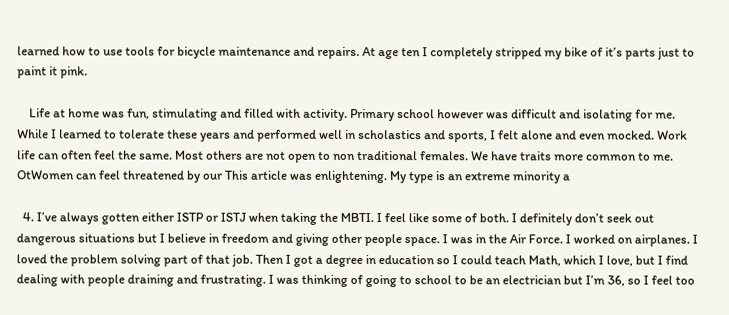learned how to use tools for bicycle maintenance and repairs. At age ten I completely stripped my bike of it’s parts just to paint it pink.

    Life at home was fun, stimulating and filled with activity. Primary school however was difficult and isolating for me. While I learned to tolerate these years and performed well in scholastics and sports, I felt alone and even mocked. Work life can often feel the same. Most others are not open to non traditional females. We have traits more common to me. OtWomen can feel threatened by our This article was enlightening. My type is an extreme minority a

  4. I’ve always gotten either ISTP or ISTJ when taking the MBTI. I feel like some of both. I definitely don’t seek out dangerous situations but I believe in freedom and giving other people space. I was in the Air Force. I worked on airplanes. I loved the problem solving part of that job. Then I got a degree in education so I could teach Math, which I love, but I find dealing with people draining and frustrating. I was thinking of going to school to be an electrician but I’m 36, so I feel too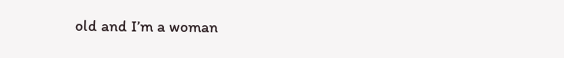old and I’m a woman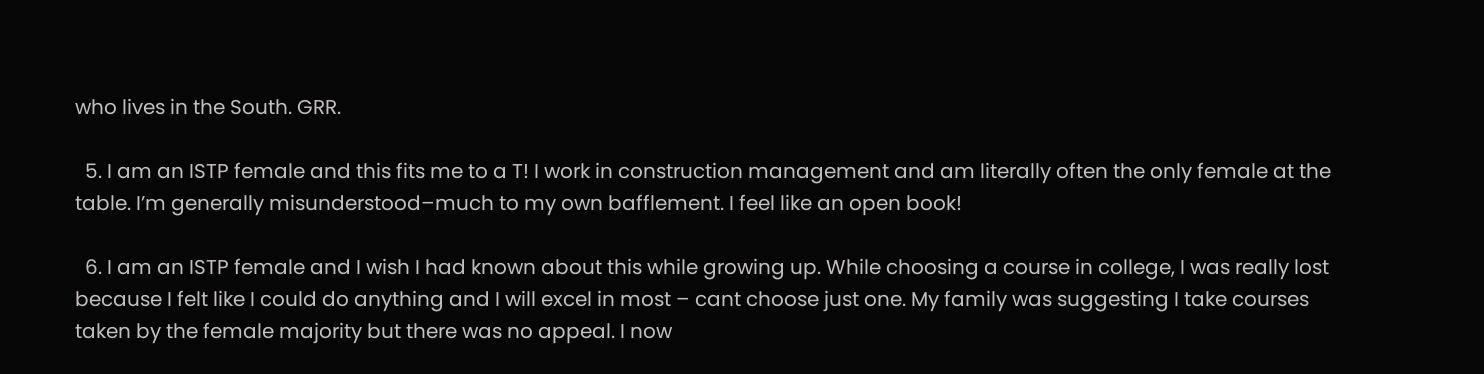who lives in the South. GRR.

  5. I am an ISTP female and this fits me to a T! I work in construction management and am literally often the only female at the table. I’m generally misunderstood–much to my own bafflement. I feel like an open book!

  6. I am an ISTP female and I wish I had known about this while growing up. While choosing a course in college, I was really lost because I felt like I could do anything and I will excel in most – cant choose just one. My family was suggesting I take courses taken by the female majority but there was no appeal. I now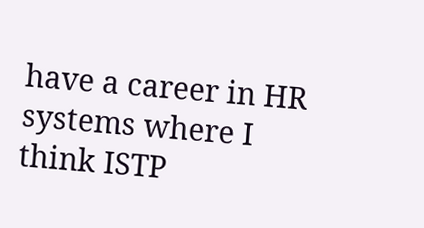have a career in HR systems where I think ISTP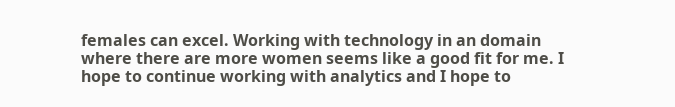females can excel. Working with technology in an domain where there are more women seems like a good fit for me. I hope to continue working with analytics and I hope to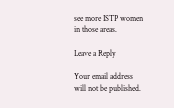see more ISTP women in those areas.

Leave a Reply

Your email address will not be published.